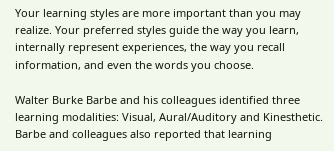Your learning styles are more important than you may realize. Your preferred styles guide the way you learn, internally represent experiences, the way you recall information, and even the words you choose.

Walter Burke Barbe and his colleagues identified three learning modalities: Visual, Aural/Auditory and Kinesthetic. Barbe and colleagues also reported that learning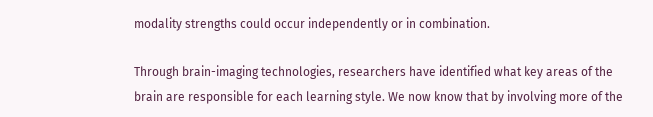modality strengths could occur independently or in combination.

Through brain-imaging technologies, researchers have identified what key areas of the brain are responsible for each learning style. We now know that by involving more of the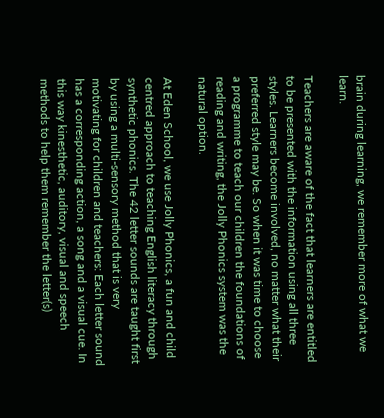brain during learning, we remember more of what we learn.

Teachers are aware of the fact that learners are entitled to be presented with the information using all three styles. Learners become involved, no matter what their preferred style may be. So when it was time to choose a programme to teach our children the foundations of reading and writing, the Jolly Phonics system was the natural option.

At Eden School, we use Jolly Phonics, a fun and child centred approach to teaching English literacy through synthetic phonics. The 42 letter sounds are taught first by using a multi-sensory method that is very motivating for children and teachers: Each letter sound has a corresponding action, a song and a visual cue. In this way kinesthetic, auditory, visual and speech methods to help them remember the letter(s)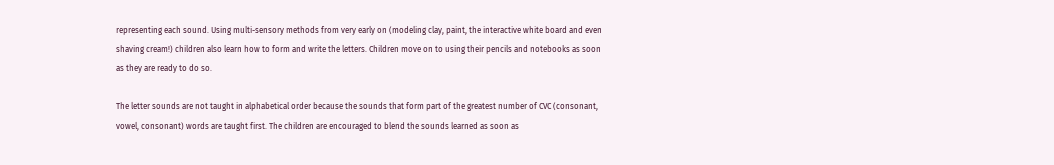representing each sound. Using multi-sensory methods from very early on (modeling clay, paint, the interactive white board and even shaving cream!) children also learn how to form and write the letters. Children move on to using their pencils and notebooks as soon as they are ready to do so.

The letter sounds are not taught in alphabetical order because the sounds that form part of the greatest number of CVC (consonant, vowel, consonant) words are taught first. The children are encouraged to blend the sounds learned as soon as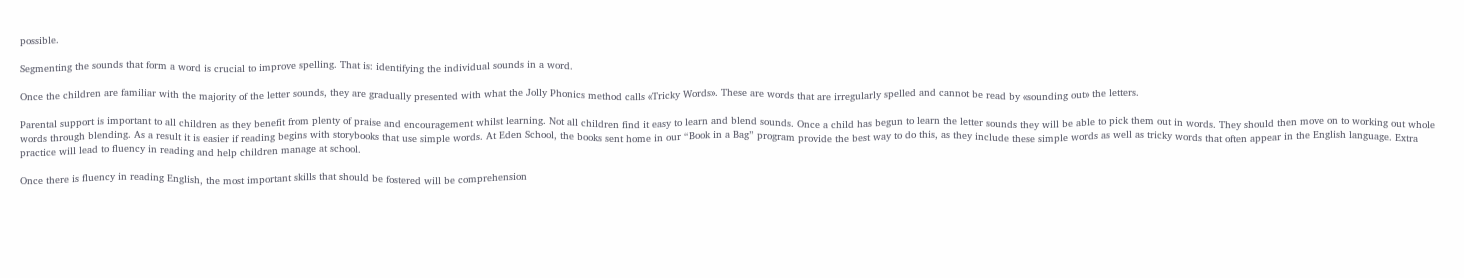possible.

Segmenting the sounds that form a word is crucial to improve spelling. That is: identifying the individual sounds in a word.

Once the children are familiar with the majority of the letter sounds, they are gradually presented with what the Jolly Phonics method calls «Tricky Words». These are words that are irregularly spelled and cannot be read by «sounding out» the letters.

Parental support is important to all children as they benefit from plenty of praise and encouragement whilst learning. Not all children find it easy to learn and blend sounds. Once a child has begun to learn the letter sounds they will be able to pick them out in words. They should then move on to working out whole words through blending. As a result it is easier if reading begins with storybooks that use simple words. At Eden School, the books sent home in our “Book in a Bag” program provide the best way to do this, as they include these simple words as well as tricky words that often appear in the English language. Extra practice will lead to fluency in reading and help children manage at school.

Once there is fluency in reading English, the most important skills that should be fostered will be comprehension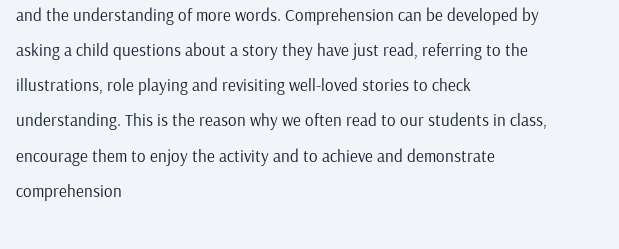and the understanding of more words. Comprehension can be developed by asking a child questions about a story they have just read, referring to the illustrations, role playing and revisiting well-loved stories to check understanding. This is the reason why we often read to our students in class, encourage them to enjoy the activity and to achieve and demonstrate comprehension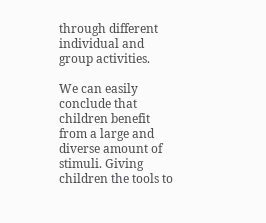through different individual and group activities.

We can easily conclude that children benefit from a large and diverse amount of stimuli. Giving children the tools to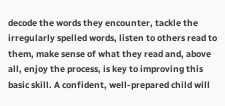decode the words they encounter, tackle the irregularly spelled words, listen to others read to them, make sense of what they read and, above all, enjoy the process, is key to improving this basic skill. A confident, well-prepared child will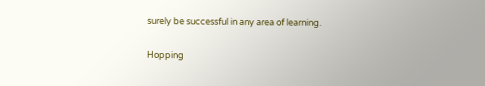surely be successful in any area of learning.

Hopping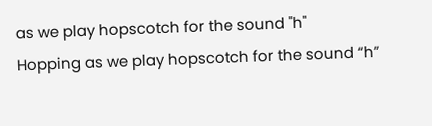as we play hopscotch for the sound "h"
Hopping as we play hopscotch for the sound “h”